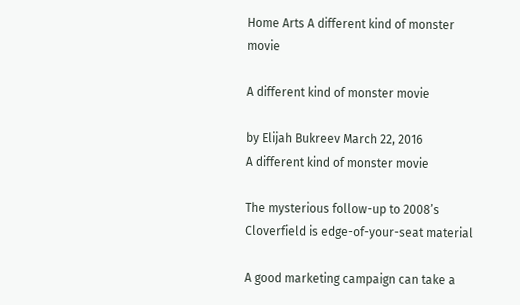Home Arts A different kind of monster movie

A different kind of monster movie

by Elijah Bukreev March 22, 2016
A different kind of monster movie

The mysterious follow-up to 2008’s Cloverfield is edge-of-your-seat material

A good marketing campaign can take a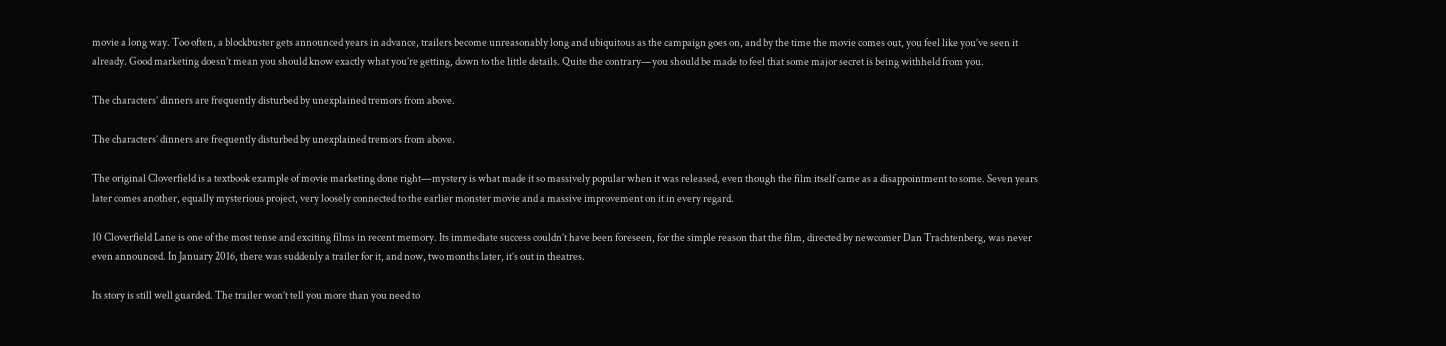movie a long way. Too often, a blockbuster gets announced years in advance, trailers become unreasonably long and ubiquitous as the campaign goes on, and by the time the movie comes out, you feel like you’ve seen it already. Good marketing doesn’t mean you should know exactly what you’re getting, down to the little details. Quite the contrary—you should be made to feel that some major secret is being withheld from you.

The characters’ dinners are frequently disturbed by unexplained tremors from above.

The characters’ dinners are frequently disturbed by unexplained tremors from above.

The original Cloverfield is a textbook example of movie marketing done right—mystery is what made it so massively popular when it was released, even though the film itself came as a disappointment to some. Seven years later comes another, equally mysterious project, very loosely connected to the earlier monster movie and a massive improvement on it in every regard.

10 Cloverfield Lane is one of the most tense and exciting films in recent memory. Its immediate success couldn’t have been foreseen, for the simple reason that the film, directed by newcomer Dan Trachtenberg, was never even announced. In January 2016, there was suddenly a trailer for it, and now, two months later, it’s out in theatres.

Its story is still well guarded. The trailer won’t tell you more than you need to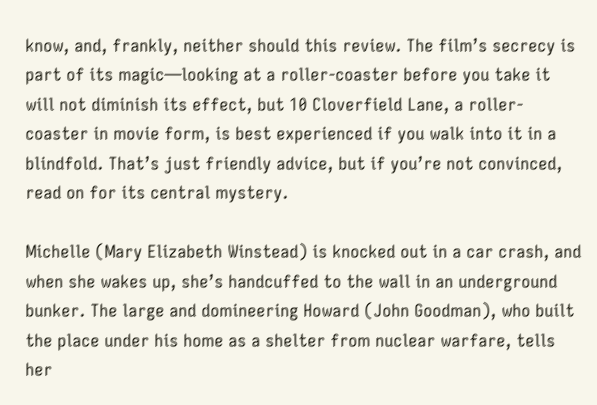know, and, frankly, neither should this review. The film’s secrecy is part of its magic—looking at a roller-coaster before you take it will not diminish its effect, but 10 Cloverfield Lane, a roller-coaster in movie form, is best experienced if you walk into it in a blindfold. That’s just friendly advice, but if you’re not convinced, read on for its central mystery.

Michelle (Mary Elizabeth Winstead) is knocked out in a car crash, and when she wakes up, she’s handcuffed to the wall in an underground bunker. The large and domineering Howard (John Goodman), who built the place under his home as a shelter from nuclear warfare, tells her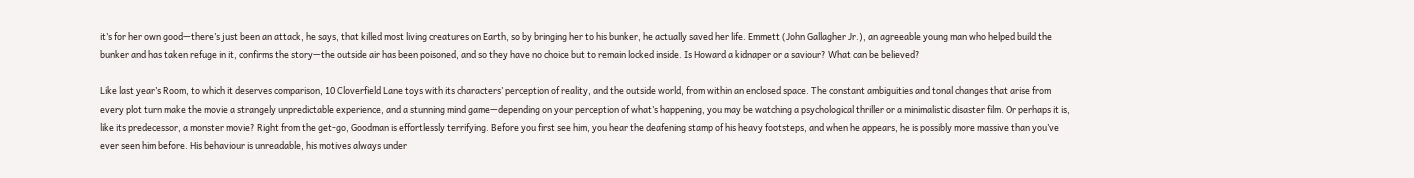it’s for her own good—there’s just been an attack, he says, that killed most living creatures on Earth, so by bringing her to his bunker, he actually saved her life. Emmett (John Gallagher Jr.), an agreeable young man who helped build the bunker and has taken refuge in it, confirms the story—the outside air has been poisoned, and so they have no choice but to remain locked inside. Is Howard a kidnaper or a saviour? What can be believed?

Like last year’s Room, to which it deserves comparison, 10 Cloverfield Lane toys with its characters’ perception of reality, and the outside world, from within an enclosed space. The constant ambiguities and tonal changes that arise from every plot turn make the movie a strangely unpredictable experience, and a stunning mind game—depending on your perception of what’s happening, you may be watching a psychological thriller or a minimalistic disaster film. Or perhaps it is, like its predecessor, a monster movie? Right from the get-go, Goodman is effortlessly terrifying. Before you first see him, you hear the deafening stamp of his heavy footsteps, and when he appears, he is possibly more massive than you’ve ever seen him before. His behaviour is unreadable, his motives always under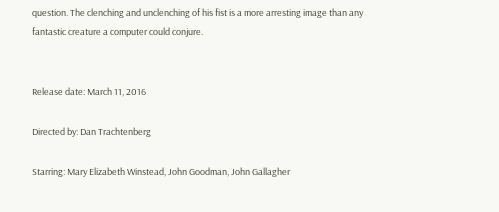question. The clenching and unclenching of his fist is a more arresting image than any fantastic creature a computer could conjure.


Release date: March 11, 2016

Directed by: Dan Trachtenberg

Starring: Mary Elizabeth Winstead, John Goodman, John Gallagher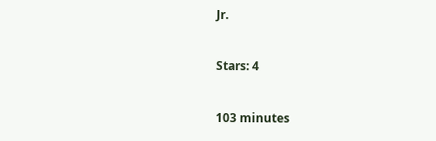Jr.

Stars: 4

103 minutes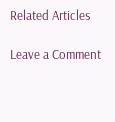Related Articles

Leave a Comment